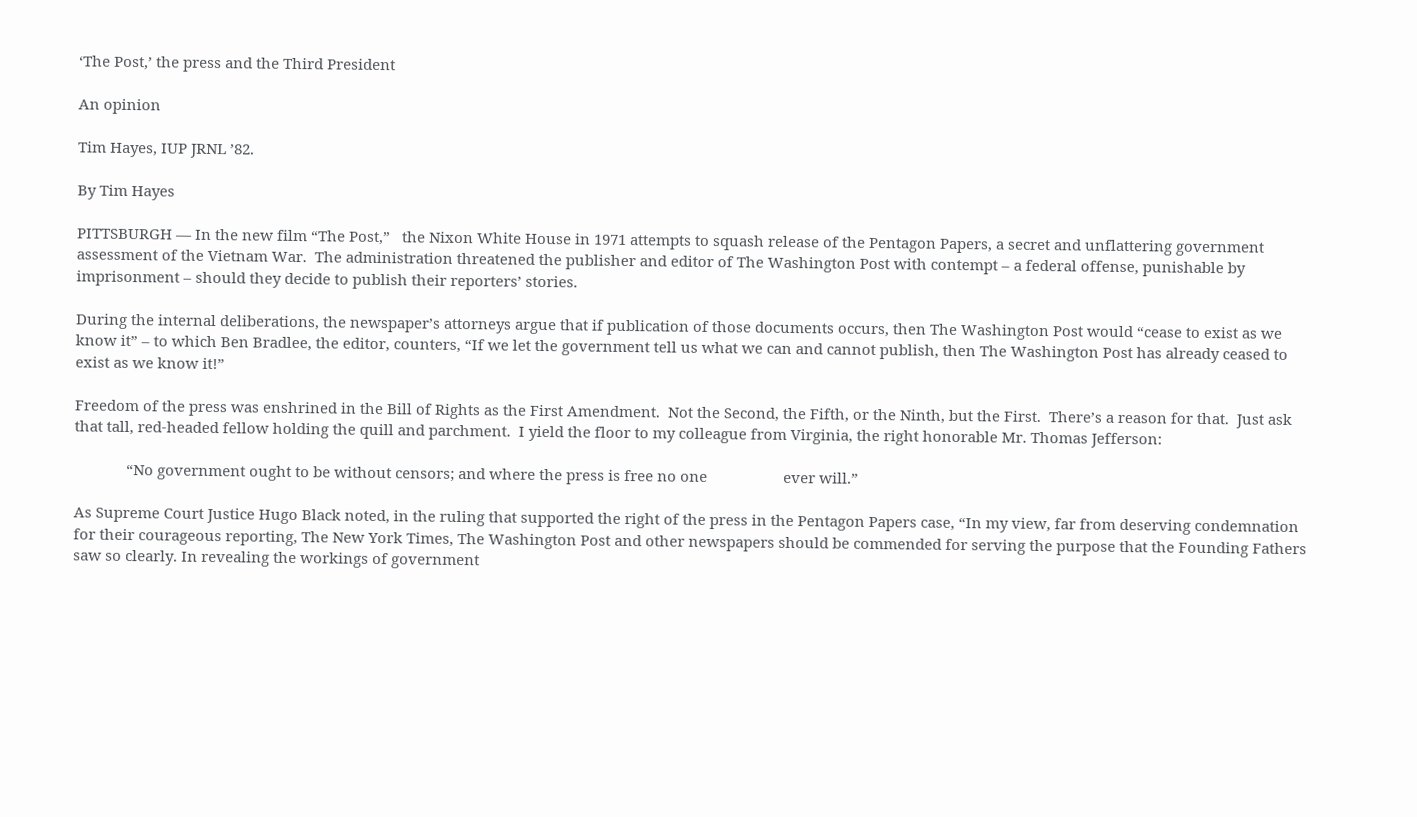‘The Post,’ the press and the Third President

An opinion

Tim Hayes, IUP JRNL ’82.

By Tim Hayes

PITTSBURGH — In the new film “The Post,”   the Nixon White House in 1971 attempts to squash release of the Pentagon Papers, a secret and unflattering government assessment of the Vietnam War.  The administration threatened the publisher and editor of The Washington Post with contempt – a federal offense, punishable by imprisonment – should they decide to publish their reporters’ stories.

During the internal deliberations, the newspaper’s attorneys argue that if publication of those documents occurs, then The Washington Post would “cease to exist as we know it” – to which Ben Bradlee, the editor, counters, “If we let the government tell us what we can and cannot publish, then The Washington Post has already ceased to exist as we know it!”

Freedom of the press was enshrined in the Bill of Rights as the First Amendment.  Not the Second, the Fifth, or the Ninth, but the First.  There’s a reason for that.  Just ask that tall, red-headed fellow holding the quill and parchment.  I yield the floor to my colleague from Virginia, the right honorable Mr. Thomas Jefferson:

             “No government ought to be without censors; and where the press is free no one                   ever will.”

As Supreme Court Justice Hugo Black noted, in the ruling that supported the right of the press in the Pentagon Papers case, “In my view, far from deserving condemnation for their courageous reporting, The New York Times, The Washington Post and other newspapers should be commended for serving the purpose that the Founding Fathers saw so clearly. In revealing the workings of government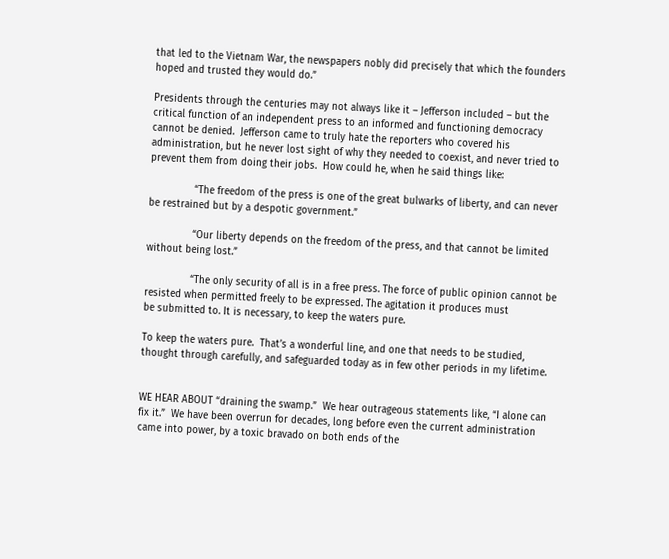that led to the Vietnam War, the newspapers nobly did precisely that which the founders hoped and trusted they would do.”

Presidents through the centuries may not always like it – Jefferson included – but the critical function of an independent press to an informed and functioning democracy cannot be denied.  Jefferson came to truly hate the reporters who covered his administration, but he never lost sight of why they needed to coexist, and never tried to prevent them from doing their jobs.  How could he, when he said things like:

               “The freedom of the press is one of the great bulwarks of liberty, and can never                     be restrained but by a despotic government.”

               “Our liberty depends on the freedom of the press, and that cannot be limited                           without being lost.”

               “The only security of all is in a free press. The force of public opinion cannot be                      resisted when permitted freely to be expressed. The agitation it produces must                      be submitted to. It is necessary, to keep the waters pure.

To keep the waters pure.  That’s a wonderful line, and one that needs to be studied, thought through carefully, and safeguarded today as in few other periods in my lifetime.


WE HEAR ABOUT “draining the swamp.”  We hear outrageous statements like, “I alone can fix it.”  We have been overrun for decades, long before even the current administration came into power, by a toxic bravado on both ends of the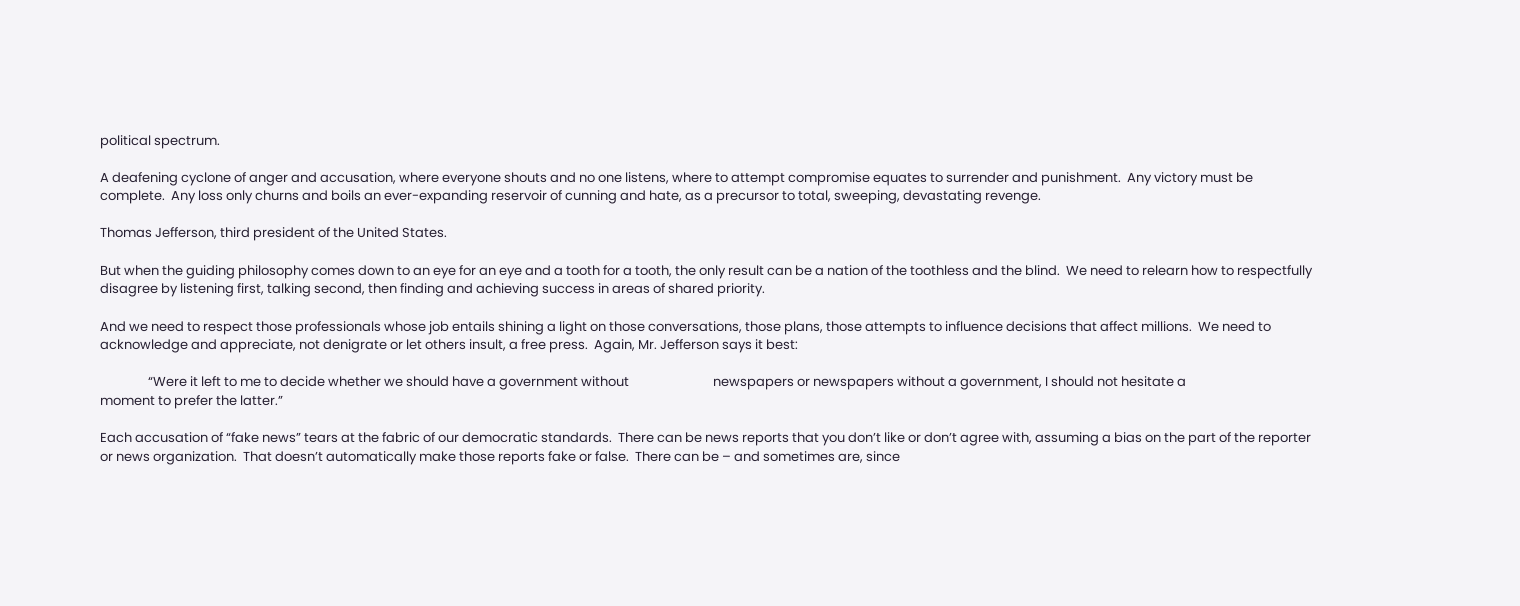political spectrum.

A deafening cyclone of anger and accusation, where everyone shouts and no one listens, where to attempt compromise equates to surrender and punishment.  Any victory must be complete.  Any loss only churns and boils an ever-expanding reservoir of cunning and hate, as a precursor to total, sweeping, devastating revenge.

Thomas Jefferson, third president of the United States.

But when the guiding philosophy comes down to an eye for an eye and a tooth for a tooth, the only result can be a nation of the toothless and the blind.  We need to relearn how to respectfully disagree by listening first, talking second, then finding and achieving success in areas of shared priority.

And we need to respect those professionals whose job entails shining a light on those conversations, those plans, those attempts to influence decisions that affect millions.  We need to acknowledge and appreciate, not denigrate or let others insult, a free press.  Again, Mr. Jefferson says it best:

                “Were it left to me to decide whether we should have a government without                            newspapers or newspapers without a government, I should not hesitate a                              moment to prefer the latter.”

Each accusation of “fake news” tears at the fabric of our democratic standards.  There can be news reports that you don’t like or don’t agree with, assuming a bias on the part of the reporter or news organization.  That doesn’t automatically make those reports fake or false.  There can be – and sometimes are, since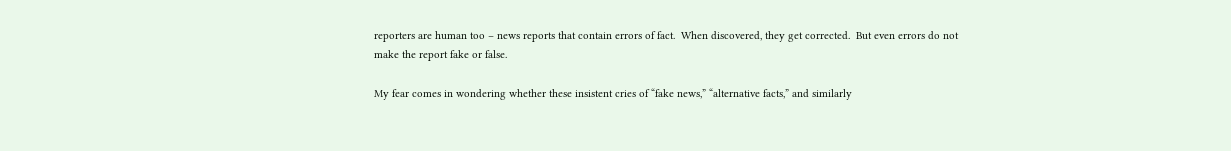reporters are human too – news reports that contain errors of fact.  When discovered, they get corrected.  But even errors do not make the report fake or false.

My fear comes in wondering whether these insistent cries of “fake news,” “alternative facts,” and similarly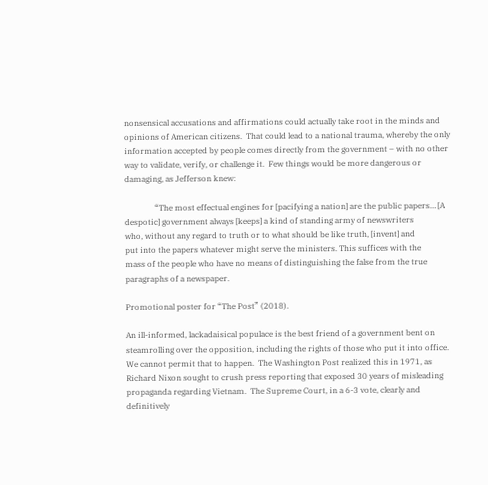nonsensical accusations and affirmations could actually take root in the minds and opinions of American citizens.  That could lead to a national trauma, whereby the only information accepted by people comes directly from the government – with no other way to validate, verify, or challenge it.  Few things would be more dangerous or damaging, as Jefferson knew:

               “The most effectual engines for [pacifying a nation] are the public papers… [A                      despotic] government always [keeps] a kind of standing army of newswriters                      who, without any regard to truth or to what should be like truth, [invent] and                      put into the papers whatever might serve the ministers. This suffices with the                        mass of the people who have no means of distinguishing the false from the true                    paragraphs of a newspaper.

Promotional poster for “The Post” (2018).

An ill-informed, lackadaisical populace is the best friend of a government bent on steamrolling over the opposition, including the rights of those who put it into office.  We cannot permit that to happen.  The Washington Post realized this in 1971, as Richard Nixon sought to crush press reporting that exposed 30 years of misleading propaganda regarding Vietnam.  The Supreme Court, in a 6-3 vote, clearly and definitively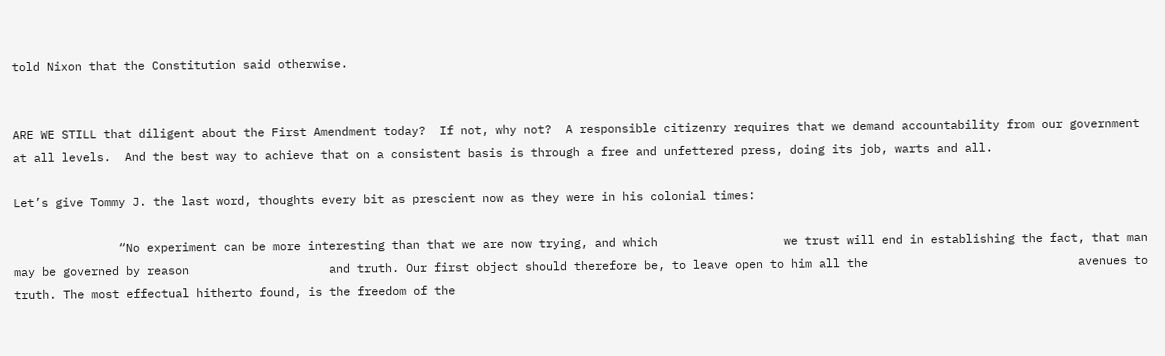told Nixon that the Constitution said otherwise.


ARE WE STILL that diligent about the First Amendment today?  If not, why not?  A responsible citizenry requires that we demand accountability from our government at all levels.  And the best way to achieve that on a consistent basis is through a free and unfettered press, doing its job, warts and all.

Let’s give Tommy J. the last word, thoughts every bit as prescient now as they were in his colonial times:

               “No experiment can be more interesting than that we are now trying, and which                  we trust will end in establishing the fact, that man may be governed by reason                    and truth. Our first object should therefore be, to leave open to him all the                              avenues to truth. The most effectual hitherto found, is the freedom of the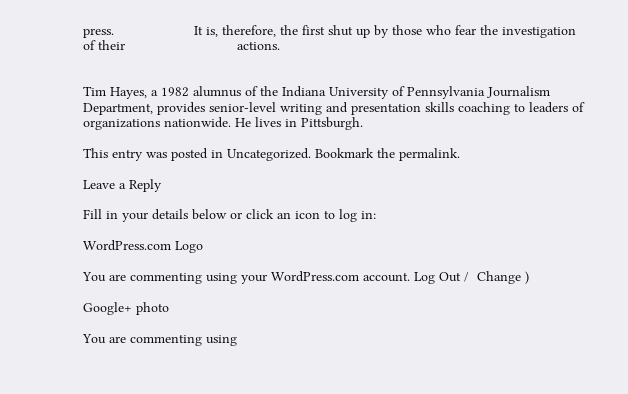press.                    It is, therefore, the first shut up by those who fear the investigation of their                            actions.


Tim Hayes, a 1982 alumnus of the Indiana University of Pennsylvania Journalism Department, provides senior-level writing and presentation skills coaching to leaders of organizations nationwide. He lives in Pittsburgh.

This entry was posted in Uncategorized. Bookmark the permalink.

Leave a Reply

Fill in your details below or click an icon to log in:

WordPress.com Logo

You are commenting using your WordPress.com account. Log Out /  Change )

Google+ photo

You are commenting using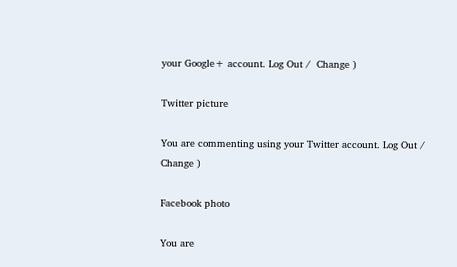your Google+ account. Log Out /  Change )

Twitter picture

You are commenting using your Twitter account. Log Out /  Change )

Facebook photo

You are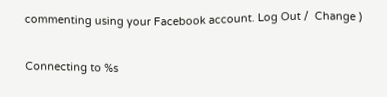commenting using your Facebook account. Log Out /  Change )

Connecting to %s